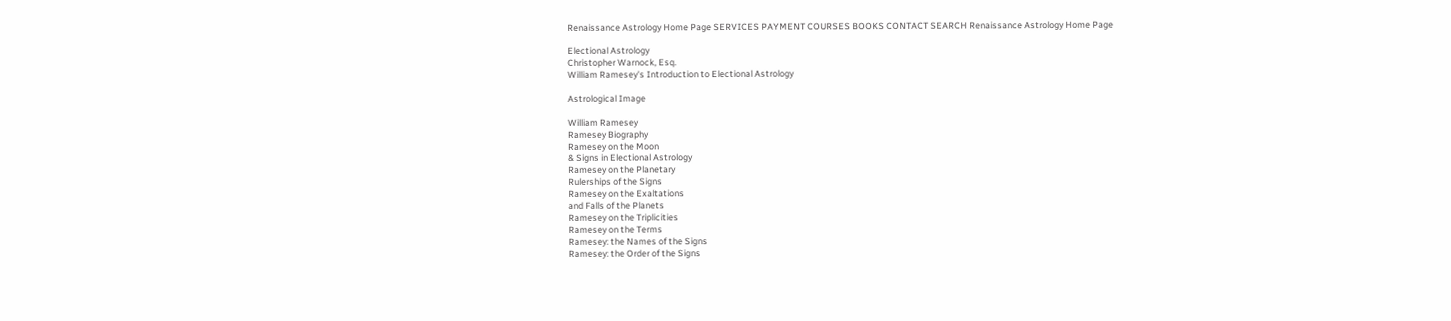Renaissance Astrology Home Page SERVICES PAYMENT COURSES BOOKS CONTACT SEARCH Renaissance Astrology Home Page

Electional Astrology
Christopher Warnock, Esq.
William Ramesey's Introduction to Electional Astrology

Astrological Image

William Ramesey
Ramesey Biography
Ramesey on the Moon
& Signs in Electional Astrology
Ramesey on the Planetary
Rulerships of the Signs
Ramesey on the Exaltations
and Falls of the Planets
Ramesey on the Triplicities
Ramesey on the Terms
Ramesey: the Names of the Signs
Ramesey: the Order of the Signs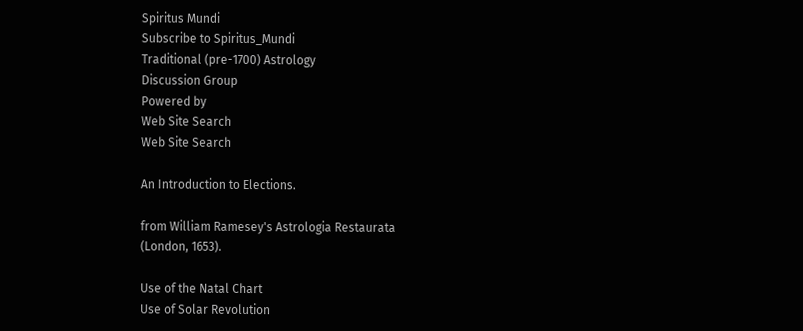Spiritus Mundi
Subscribe to Spiritus_Mundi
Traditional (pre-1700) Astrology
Discussion Group
Powered by
Web Site Search
Web Site Search

An Introduction to Elections.

from William Ramesey's Astrologia Restaurata
(London, 1653).

Use of the Natal Chart
Use of Solar Revolution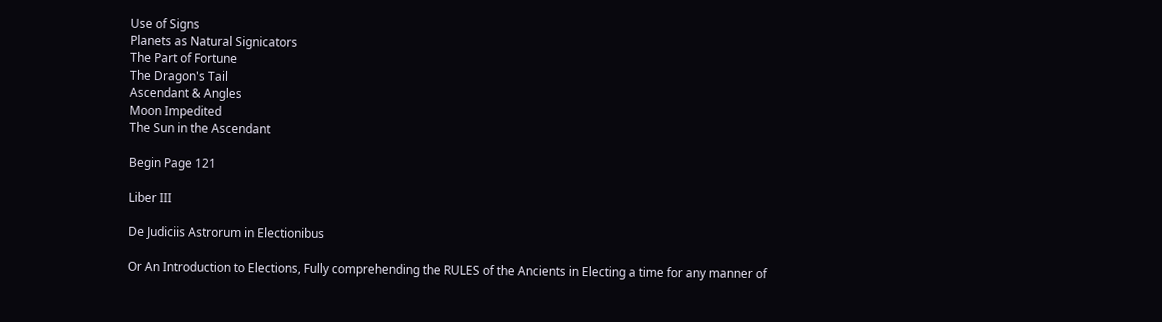Use of Signs
Planets as Natural Signicators
The Part of Fortune
The Dragon's Tail
Ascendant & Angles
Moon Impedited
The Sun in the Ascendant

Begin Page 121

Liber III

De Judiciis Astrorum in Electionibus

Or An Introduction to Elections, Fully comprehending the RULES of the Ancients in Electing a time for any manner of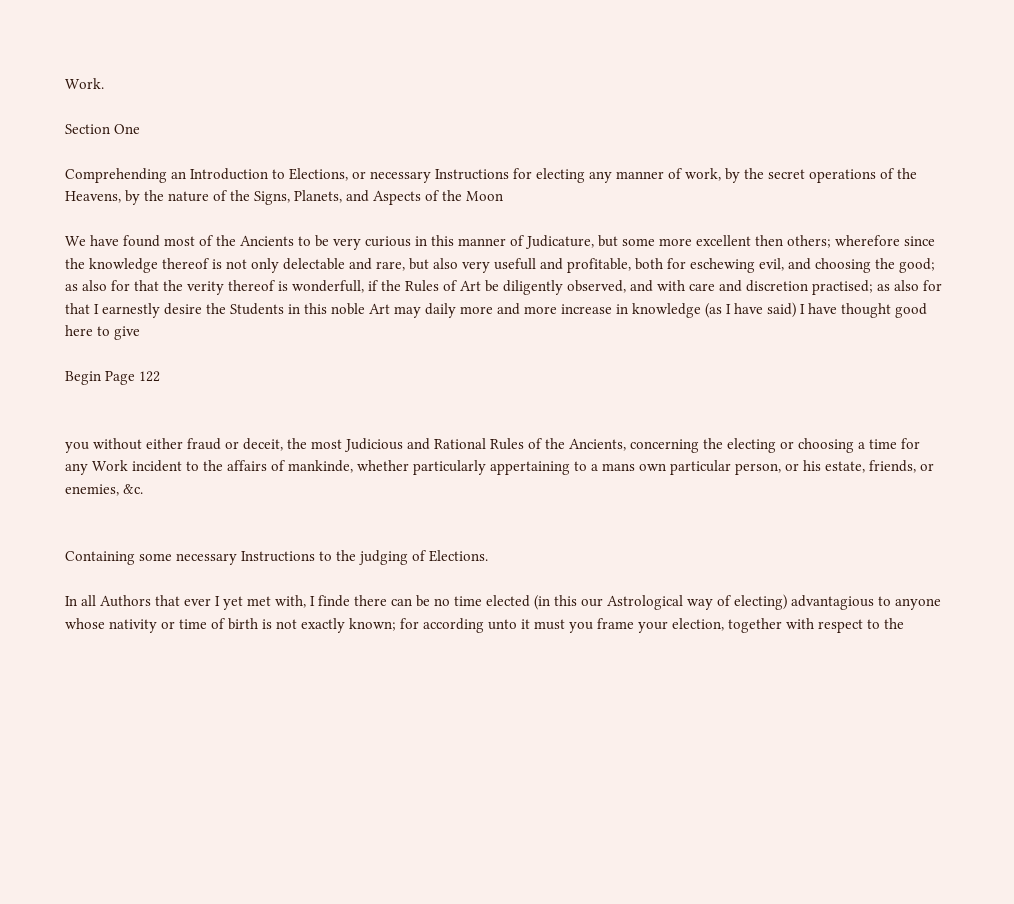Work.

Section One

Comprehending an Introduction to Elections, or necessary Instructions for electing any manner of work, by the secret operations of the Heavens, by the nature of the Signs, Planets, and Aspects of the Moon

We have found most of the Ancients to be very curious in this manner of Judicature, but some more excellent then others; wherefore since the knowledge thereof is not only delectable and rare, but also very usefull and profitable, both for eschewing evil, and choosing the good; as also for that the verity thereof is wonderfull, if the Rules of Art be diligently observed, and with care and discretion practised; as also for that I earnestly desire the Students in this noble Art may daily more and more increase in knowledge (as I have said) I have thought good here to give

Begin Page 122


you without either fraud or deceit, the most Judicious and Rational Rules of the Ancients, concerning the electing or choosing a time for any Work incident to the affairs of mankinde, whether particularly appertaining to a mans own particular person, or his estate, friends, or enemies, &c.


Containing some necessary Instructions to the judging of Elections.

In all Authors that ever I yet met with, I finde there can be no time elected (in this our Astrological way of electing) advantagious to anyone whose nativity or time of birth is not exactly known; for according unto it must you frame your election, together with respect to the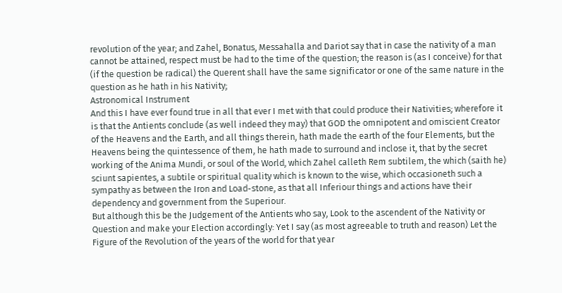revolution of the year; and Zahel, Bonatus, Messahalla and Dariot say that in case the nativity of a man cannot be attained, respect must be had to the time of the question; the reason is (as I conceive) for that (if the question be radical) the Querent shall have the same significator or one of the same nature in the question as he hath in his Nativity;
Astronomical Instrument
And this I have ever found true in all that ever I met with that could produce their Nativities; wherefore it is that the Antients conclude (as well indeed they may) that GOD the omnipotent and omiscient Creator of the Heavens and the Earth, and all things therein, hath made the earth of the four Elements, but the Heavens being the quintessence of them, he hath made to surround and inclose it, that by the secret working of the Anima Mundi, or soul of the World, which Zahel calleth Rem subtilem, the which (saith he) sciunt sapientes, a subtile or spiritual quality which is known to the wise, which occasioneth such a sympathy as between the Iron and Load-stone, as that all Inferiour things and actions have their dependency and government from the Superiour.
But although this be the Judgement of the Antients who say, Look to the ascendent of the Nativity or Question and make your Election accordingly: Yet I say (as most agreeable to truth and reason) Let the Figure of the Revolution of the years of the world for that year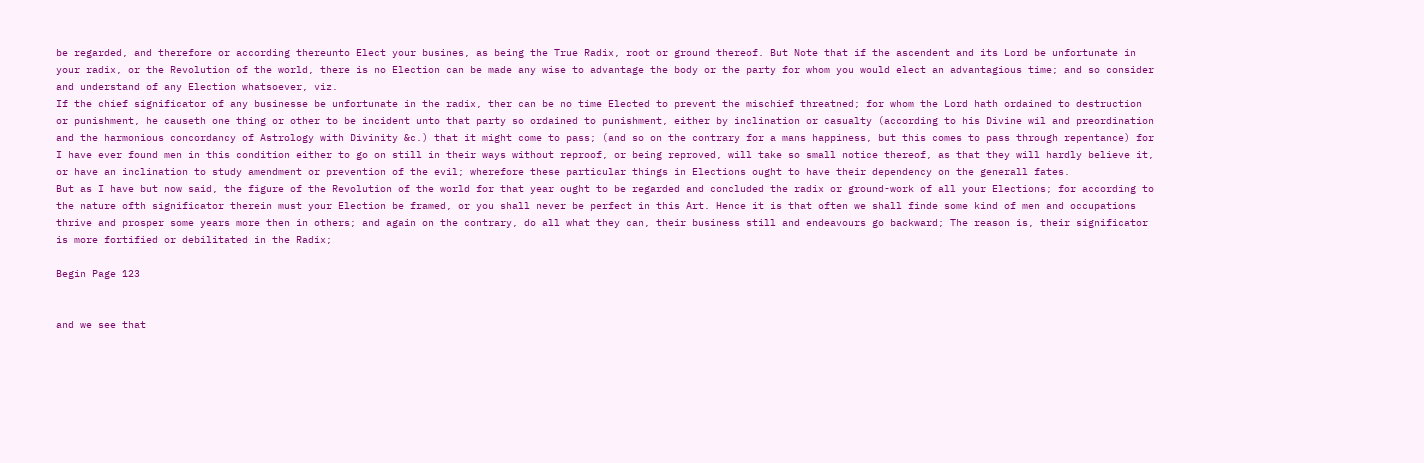be regarded, and therefore or according thereunto Elect your busines, as being the True Radix, root or ground thereof. But Note that if the ascendent and its Lord be unfortunate in your radix, or the Revolution of the world, there is no Election can be made any wise to advantage the body or the party for whom you would elect an advantagious time; and so consider and understand of any Election whatsoever, viz.
If the chief significator of any businesse be unfortunate in the radix, ther can be no time Elected to prevent the mischief threatned; for whom the Lord hath ordained to destruction or punishment, he causeth one thing or other to be incident unto that party so ordained to punishment, either by inclination or casualty (according to his Divine wil and preordination and the harmonious concordancy of Astrology with Divinity &c.) that it might come to pass; (and so on the contrary for a mans happiness, but this comes to pass through repentance) for I have ever found men in this condition either to go on still in their ways without reproof, or being reproved, will take so small notice thereof, as that they will hardly believe it, or have an inclination to study amendment or prevention of the evil; wherefore these particular things in Elections ought to have their dependency on the generall fates.
But as I have but now said, the figure of the Revolution of the world for that year ought to be regarded and concluded the radix or ground-work of all your Elections; for according to the nature ofth significator therein must your Election be framed, or you shall never be perfect in this Art. Hence it is that often we shall finde some kind of men and occupations thrive and prosper some years more then in others; and again on the contrary, do all what they can, their business still and endeavours go backward; The reason is, their significator is more fortified or debilitated in the Radix;

Begin Page 123


and we see that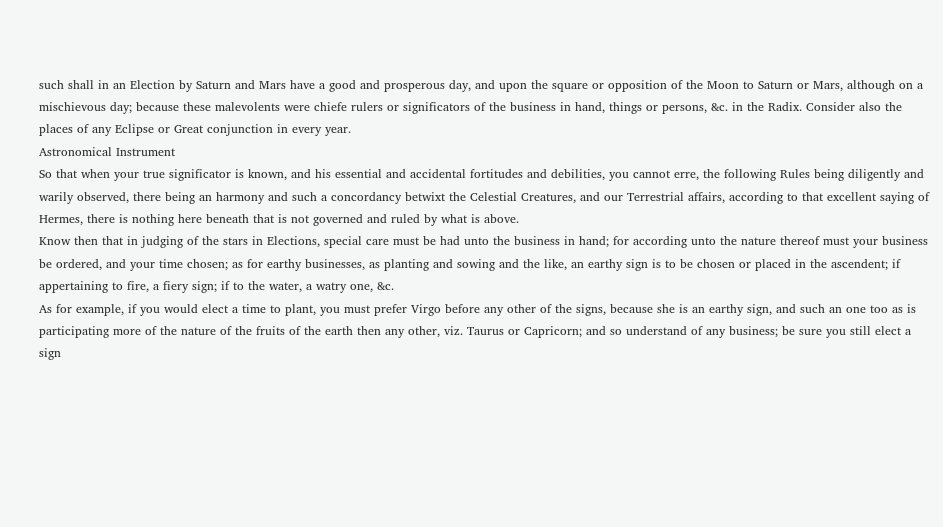such shall in an Election by Saturn and Mars have a good and prosperous day, and upon the square or opposition of the Moon to Saturn or Mars, although on a mischievous day; because these malevolents were chiefe rulers or significators of the business in hand, things or persons, &c. in the Radix. Consider also the places of any Eclipse or Great conjunction in every year.
Astronomical Instrument
So that when your true significator is known, and his essential and accidental fortitudes and debilities, you cannot erre, the following Rules being diligently and warily observed, there being an harmony and such a concordancy betwixt the Celestial Creatures, and our Terrestrial affairs, according to that excellent saying of Hermes, there is nothing here beneath that is not governed and ruled by what is above.
Know then that in judging of the stars in Elections, special care must be had unto the business in hand; for according unto the nature thereof must your business be ordered, and your time chosen; as for earthy businesses, as planting and sowing and the like, an earthy sign is to be chosen or placed in the ascendent; if appertaining to fire, a fiery sign; if to the water, a watry one, &c.
As for example, if you would elect a time to plant, you must prefer Virgo before any other of the signs, because she is an earthy sign, and such an one too as is participating more of the nature of the fruits of the earth then any other, viz. Taurus or Capricorn; and so understand of any business; be sure you still elect a sign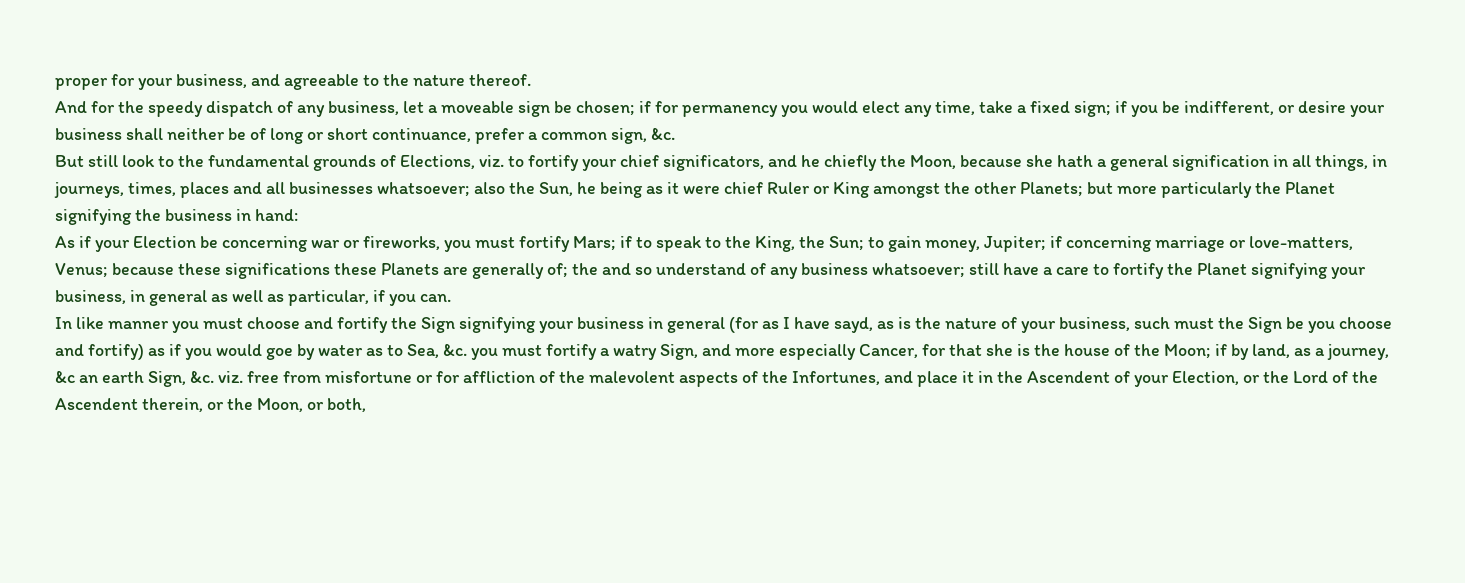proper for your business, and agreeable to the nature thereof.
And for the speedy dispatch of any business, let a moveable sign be chosen; if for permanency you would elect any time, take a fixed sign; if you be indifferent, or desire your business shall neither be of long or short continuance, prefer a common sign, &c.
But still look to the fundamental grounds of Elections, viz. to fortify your chief significators, and he chiefly the Moon, because she hath a general signification in all things, in journeys, times, places and all businesses whatsoever; also the Sun, he being as it were chief Ruler or King amongst the other Planets; but more particularly the Planet signifying the business in hand:
As if your Election be concerning war or fireworks, you must fortify Mars; if to speak to the King, the Sun; to gain money, Jupiter; if concerning marriage or love-matters, Venus; because these significations these Planets are generally of; the and so understand of any business whatsoever; still have a care to fortify the Planet signifying your business, in general as well as particular, if you can.
In like manner you must choose and fortify the Sign signifying your business in general (for as I have sayd, as is the nature of your business, such must the Sign be you choose and fortify) as if you would goe by water as to Sea, &c. you must fortify a watry Sign, and more especially Cancer, for that she is the house of the Moon; if by land, as a journey, &c an earth Sign, &c. viz. free from misfortune or for affliction of the malevolent aspects of the Infortunes, and place it in the Ascendent of your Election, or the Lord of the Ascendent therein, or the Moon, or both,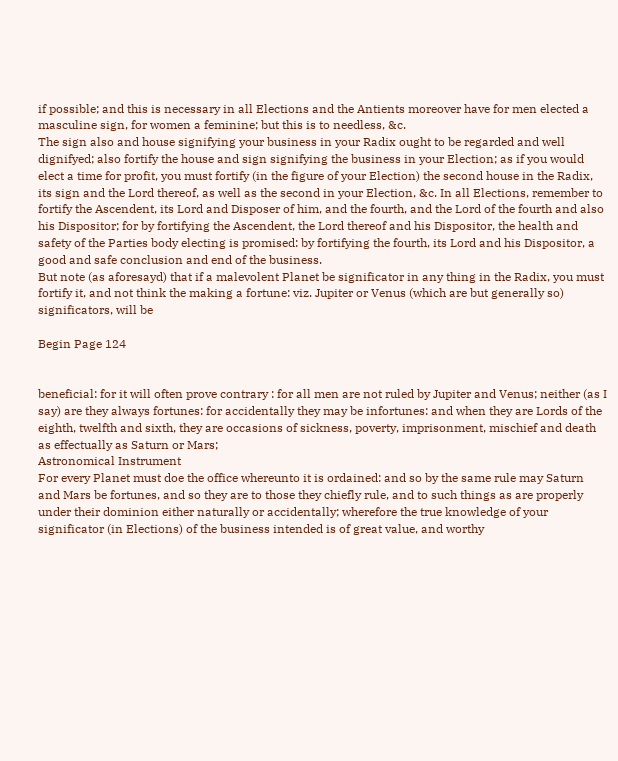if possible; and this is necessary in all Elections and the Antients moreover have for men elected a masculine sign, for women a feminine; but this is to needless, &c.
The sign also and house signifying your business in your Radix ought to be regarded and well dignifyed; also fortify the house and sign signifying the business in your Election; as if you would elect a time for profit, you must fortify (in the figure of your Election) the second house in the Radix, its sign and the Lord thereof, as well as the second in your Election, &c. In all Elections, remember to fortify the Ascendent, its Lord and Disposer of him, and the fourth, and the Lord of the fourth and also his Dispositor; for by fortifying the Ascendent, the Lord thereof and his Dispositor, the health and safety of the Parties body electing is promised: by fortifying the fourth, its Lord and his Dispositor, a good and safe conclusion and end of the business.
But note (as aforesayd) that if a malevolent Planet be significator in any thing in the Radix, you must fortify it, and not think the making a fortune: viz. Jupiter or Venus (which are but generally so) significators, will be

Begin Page 124


beneficial: for it will often prove contrary : for all men are not ruled by Jupiter and Venus; neither (as I say) are they always fortunes: for accidentally they may be infortunes: and when they are Lords of the eighth, twelfth and sixth, they are occasions of sickness, poverty, imprisonment, mischief and death as effectually as Saturn or Mars;
Astronomical Instrument
For every Planet must doe the office whereunto it is ordained: and so by the same rule may Saturn and Mars be fortunes, and so they are to those they chiefly rule, and to such things as are properly under their dominion either naturally or accidentally; wherefore the true knowledge of your significator (in Elections) of the business intended is of great value, and worthy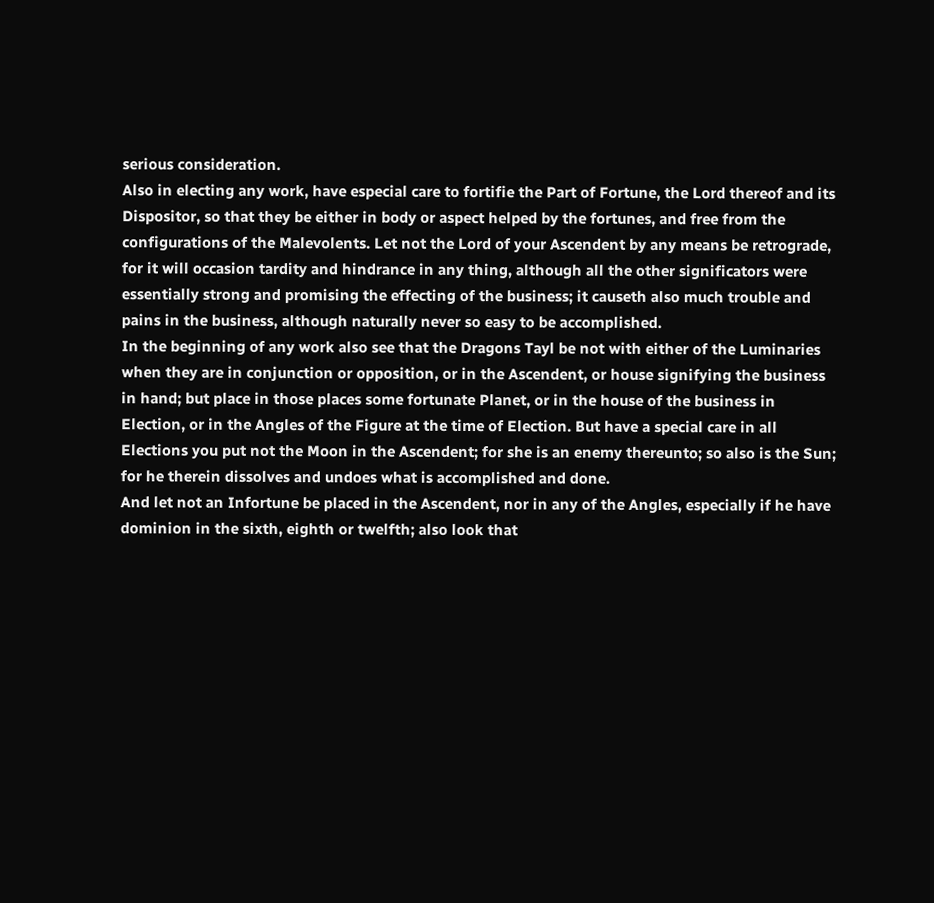serious consideration.
Also in electing any work, have especial care to fortifie the Part of Fortune, the Lord thereof and its Dispositor, so that they be either in body or aspect helped by the fortunes, and free from the configurations of the Malevolents. Let not the Lord of your Ascendent by any means be retrograde, for it will occasion tardity and hindrance in any thing, although all the other significators were essentially strong and promising the effecting of the business; it causeth also much trouble and pains in the business, although naturally never so easy to be accomplished.
In the beginning of any work also see that the Dragons Tayl be not with either of the Luminaries when they are in conjunction or opposition, or in the Ascendent, or house signifying the business in hand; but place in those places some fortunate Planet, or in the house of the business in Election, or in the Angles of the Figure at the time of Election. But have a special care in all Elections you put not the Moon in the Ascendent; for she is an enemy thereunto; so also is the Sun; for he therein dissolves and undoes what is accomplished and done.
And let not an Infortune be placed in the Ascendent, nor in any of the Angles, especially if he have dominion in the sixth, eighth or twelfth; also look that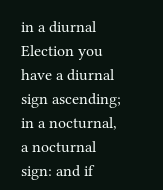in a diurnal Election you have a diurnal sign ascending; in a nocturnal, a nocturnal sign: and if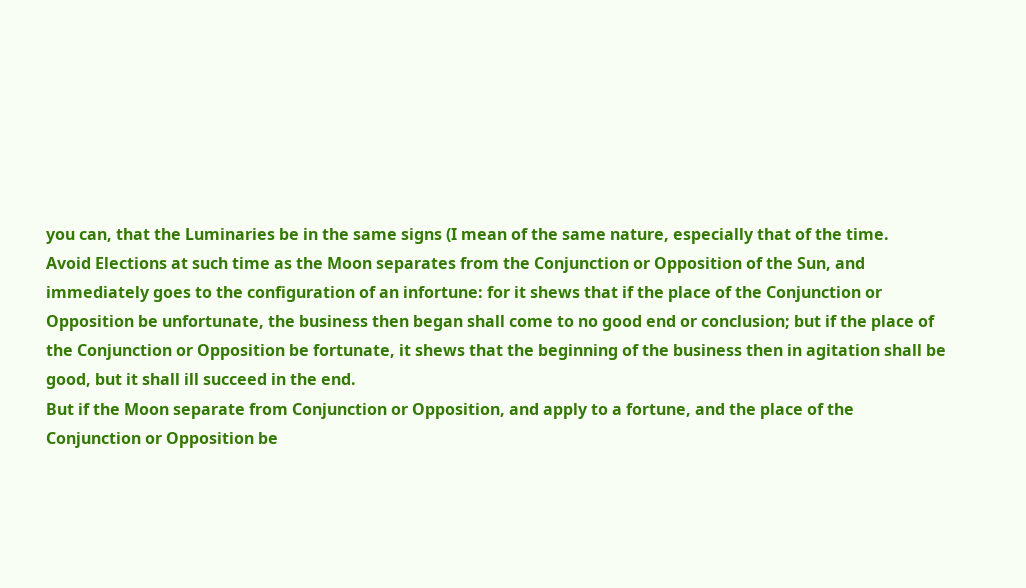you can, that the Luminaries be in the same signs (I mean of the same nature, especially that of the time.
Avoid Elections at such time as the Moon separates from the Conjunction or Opposition of the Sun, and immediately goes to the configuration of an infortune: for it shews that if the place of the Conjunction or Opposition be unfortunate, the business then began shall come to no good end or conclusion; but if the place of the Conjunction or Opposition be fortunate, it shews that the beginning of the business then in agitation shall be good, but it shall ill succeed in the end.
But if the Moon separate from Conjunction or Opposition, and apply to a fortune, and the place of the Conjunction or Opposition be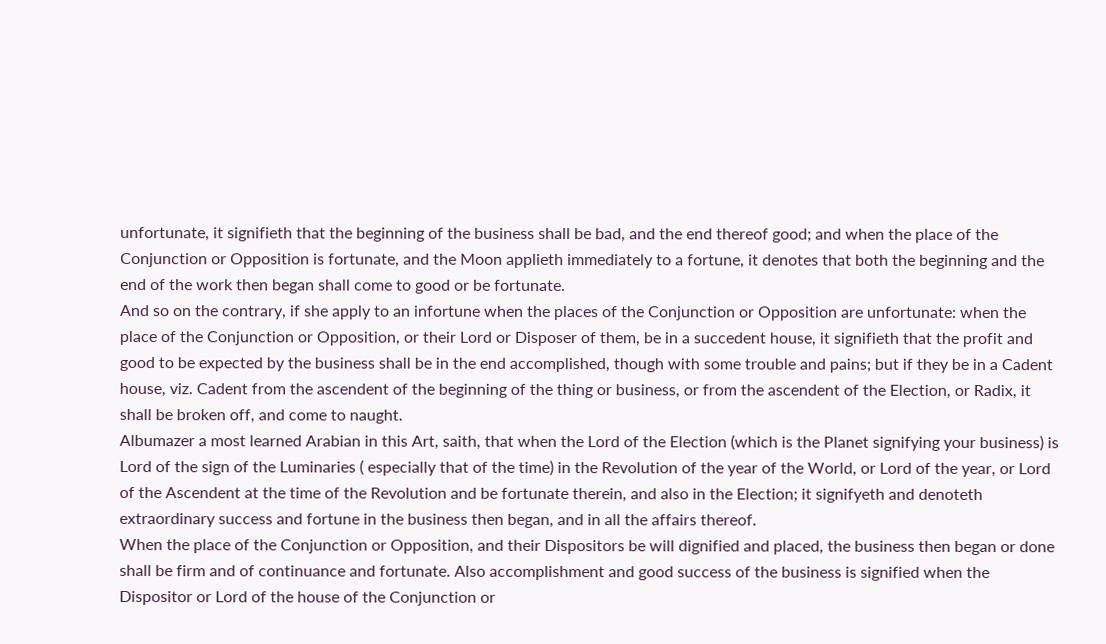unfortunate, it signifieth that the beginning of the business shall be bad, and the end thereof good; and when the place of the Conjunction or Opposition is fortunate, and the Moon applieth immediately to a fortune, it denotes that both the beginning and the end of the work then began shall come to good or be fortunate.
And so on the contrary, if she apply to an infortune when the places of the Conjunction or Opposition are unfortunate: when the place of the Conjunction or Opposition, or their Lord or Disposer of them, be in a succedent house, it signifieth that the profit and good to be expected by the business shall be in the end accomplished, though with some trouble and pains; but if they be in a Cadent house, viz. Cadent from the ascendent of the beginning of the thing or business, or from the ascendent of the Election, or Radix, it shall be broken off, and come to naught.
Albumazer a most learned Arabian in this Art, saith, that when the Lord of the Election (which is the Planet signifying your business) is Lord of the sign of the Luminaries ( especially that of the time) in the Revolution of the year of the World, or Lord of the year, or Lord of the Ascendent at the time of the Revolution and be fortunate therein, and also in the Election; it signifyeth and denoteth extraordinary success and fortune in the business then began, and in all the affairs thereof.
When the place of the Conjunction or Opposition, and their Dispositors be will dignified and placed, the business then began or done shall be firm and of continuance and fortunate. Also accomplishment and good success of the business is signified when the Dispositor or Lord of the house of the Conjunction or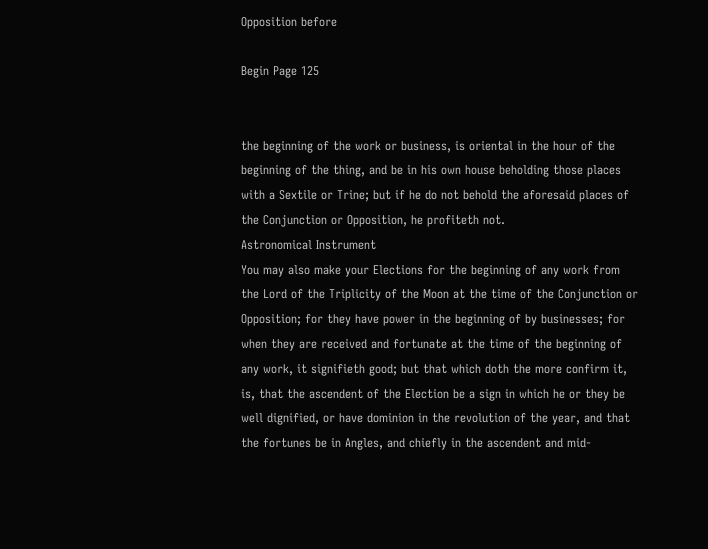Opposition before

Begin Page 125


the beginning of the work or business, is oriental in the hour of the beginning of the thing, and be in his own house beholding those places with a Sextile or Trine; but if he do not behold the aforesaid places of the Conjunction or Opposition, he profiteth not.
Astronomical Instrument
You may also make your Elections for the beginning of any work from the Lord of the Triplicity of the Moon at the time of the Conjunction or Opposition; for they have power in the beginning of by businesses; for when they are received and fortunate at the time of the beginning of any work, it signifieth good; but that which doth the more confirm it, is, that the ascendent of the Election be a sign in which he or they be well dignified, or have dominion in the revolution of the year, and that the fortunes be in Angles, and chiefly in the ascendent and mid-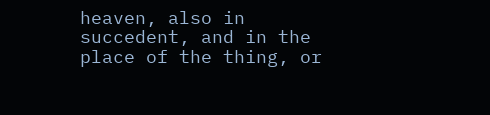heaven, also in succedent, and in the place of the thing, or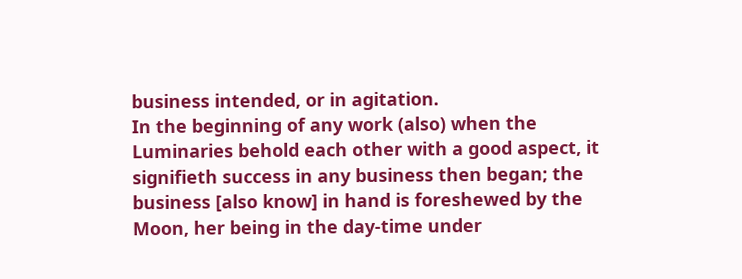business intended, or in agitation.
In the beginning of any work (also) when the Luminaries behold each other with a good aspect, it signifieth success in any business then began; the business [also know] in hand is foreshewed by the Moon, her being in the day-time under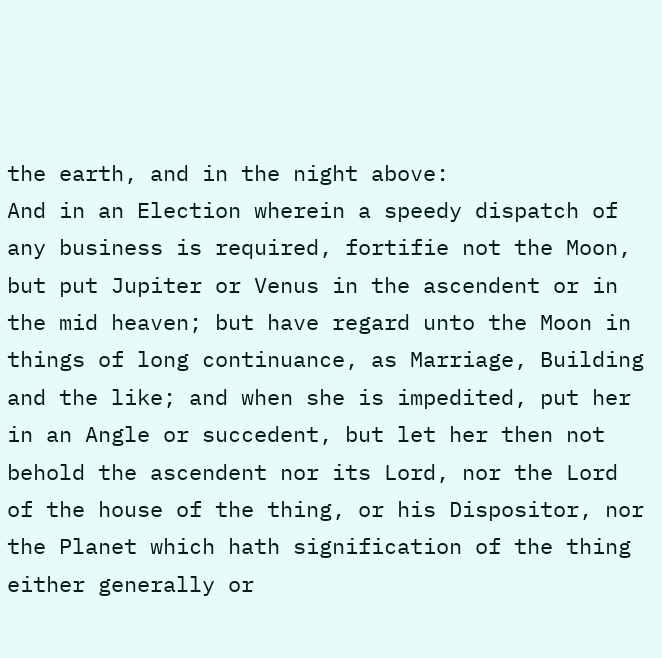the earth, and in the night above:
And in an Election wherein a speedy dispatch of any business is required, fortifie not the Moon, but put Jupiter or Venus in the ascendent or in the mid heaven; but have regard unto the Moon in things of long continuance, as Marriage, Building and the like; and when she is impedited, put her in an Angle or succedent, but let her then not behold the ascendent nor its Lord, nor the Lord of the house of the thing, or his Dispositor, nor the Planet which hath signification of the thing either generally or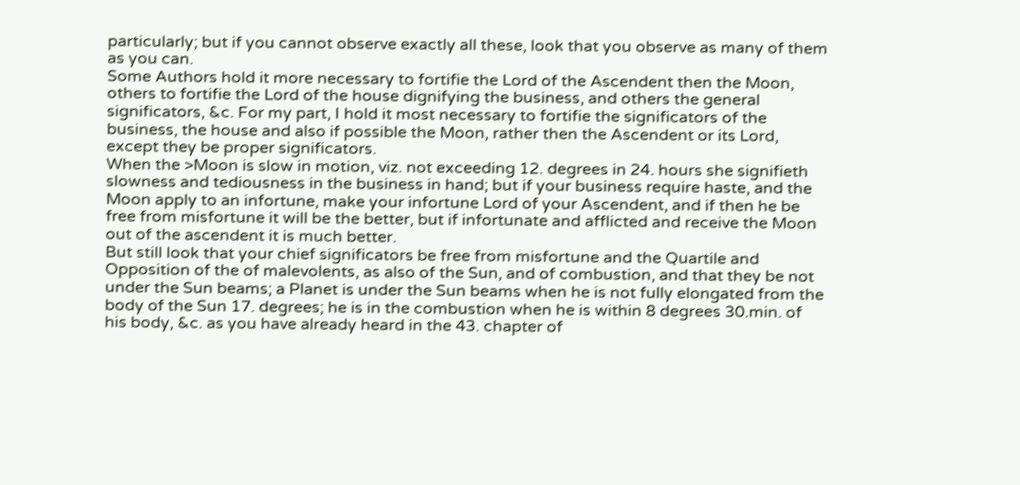particularly; but if you cannot observe exactly all these, look that you observe as many of them as you can.
Some Authors hold it more necessary to fortifie the Lord of the Ascendent then the Moon, others to fortifie the Lord of the house dignifying the business, and others the general significators, &c. For my part, I hold it most necessary to fortifie the significators of the business, the house and also if possible the Moon, rather then the Ascendent or its Lord, except they be proper significators.
When the >Moon is slow in motion, viz. not exceeding 12. degrees in 24. hours she signifieth slowness and tediousness in the business in hand; but if your business require haste, and the Moon apply to an infortune, make your infortune Lord of your Ascendent, and if then he be free from misfortune it will be the better, but if infortunate and afflicted and receive the Moon out of the ascendent it is much better.
But still look that your chief significators be free from misfortune and the Quartile and Opposition of the of malevolents, as also of the Sun, and of combustion, and that they be not under the Sun beams; a Planet is under the Sun beams when he is not fully elongated from the body of the Sun 17. degrees; he is in the combustion when he is within 8 degrees 30.min. of his body, &c. as you have already heard in the 43. chapter of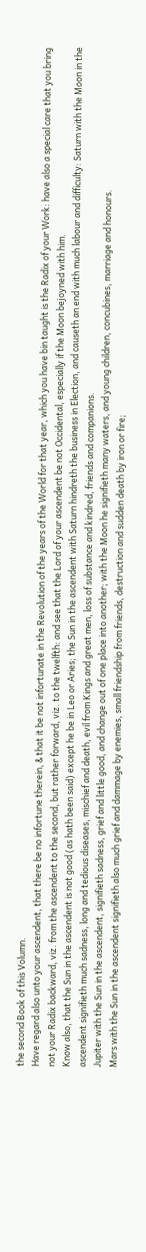the second Book of this Volumn.
Have regard also unto your ascendent, that there be no infortune therein, & that it be not infortunate in the Revolution of the years of the World for that year, which you have bin taught is the Radix of your Work: have also a special care that you bring not your Radix backward, viz. from the ascendent to the second, but rather forward, viz. to the twelfth: and see that the Lord of your ascendent be not Occidental, especially if the Moon bejoyned with him.
Know also, that the Sun in the ascendent is not good (as hath been said) except he be in Leo or Aries; the Sun in the ascendent with Saturn hindreth the business in Election, and causeth an end with much labour and difficulty: Saturn with the Moon in the ascendent signifieth much sadness, long and tedious diseases, mischief and death, evil from Kings and great men, loss of substance and kindred, friends and companions.
Jupiter with the Sun in the ascendent, signifieth sadness, grief and little good, and change out of one place into another; with the Moon he signifieth many waters, and young children, concubines, marriage and honours.
Mars with the Sun in the ascendent signifieth also much grief and dammage by enemies, small friendship from friends, destruction and sudden death by iron or fire;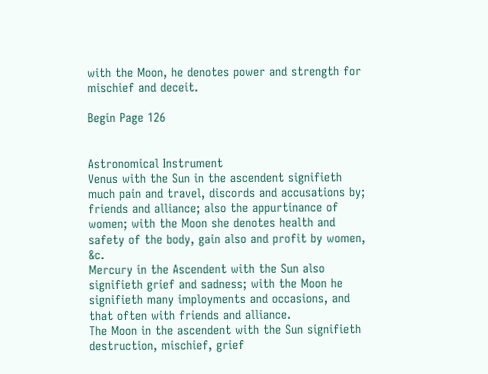with the Moon, he denotes power and strength for mischief and deceit.

Begin Page 126


Astronomical Instrument
Venus with the Sun in the ascendent signifieth much pain and travel, discords and accusations by; friends and alliance; also the appurtinance of women; with the Moon she denotes health and safety of the body, gain also and profit by women, &c.
Mercury in the Ascendent with the Sun also signifieth grief and sadness; with the Moon he signifieth many imployments and occasions, and that often with friends and alliance.
The Moon in the ascendent with the Sun signifieth destruction, mischief, grief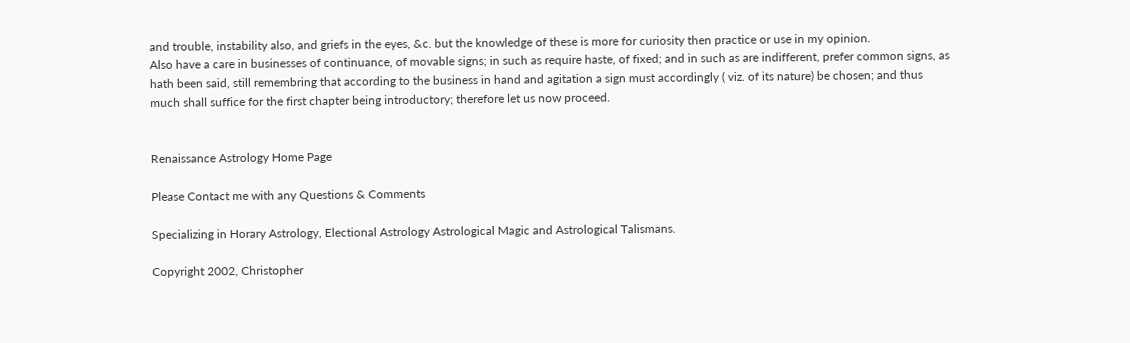and trouble, instability also, and griefs in the eyes, &c. but the knowledge of these is more for curiosity then practice or use in my opinion.
Also have a care in businesses of continuance, of movable signs; in such as require haste, of fixed; and in such as are indifferent, prefer common signs, as hath been said, still remembring that according to the business in hand and agitation a sign must accordingly ( viz. of its nature) be chosen; and thus much shall suffice for the first chapter being introductory; therefore let us now proceed.


Renaissance Astrology Home Page

Please Contact me with any Questions & Comments

Specializing in Horary Astrology, Electional Astrology Astrological Magic and Astrological Talismans.

Copyright 2002, Christopher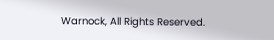Warnock, All Rights Reserved.